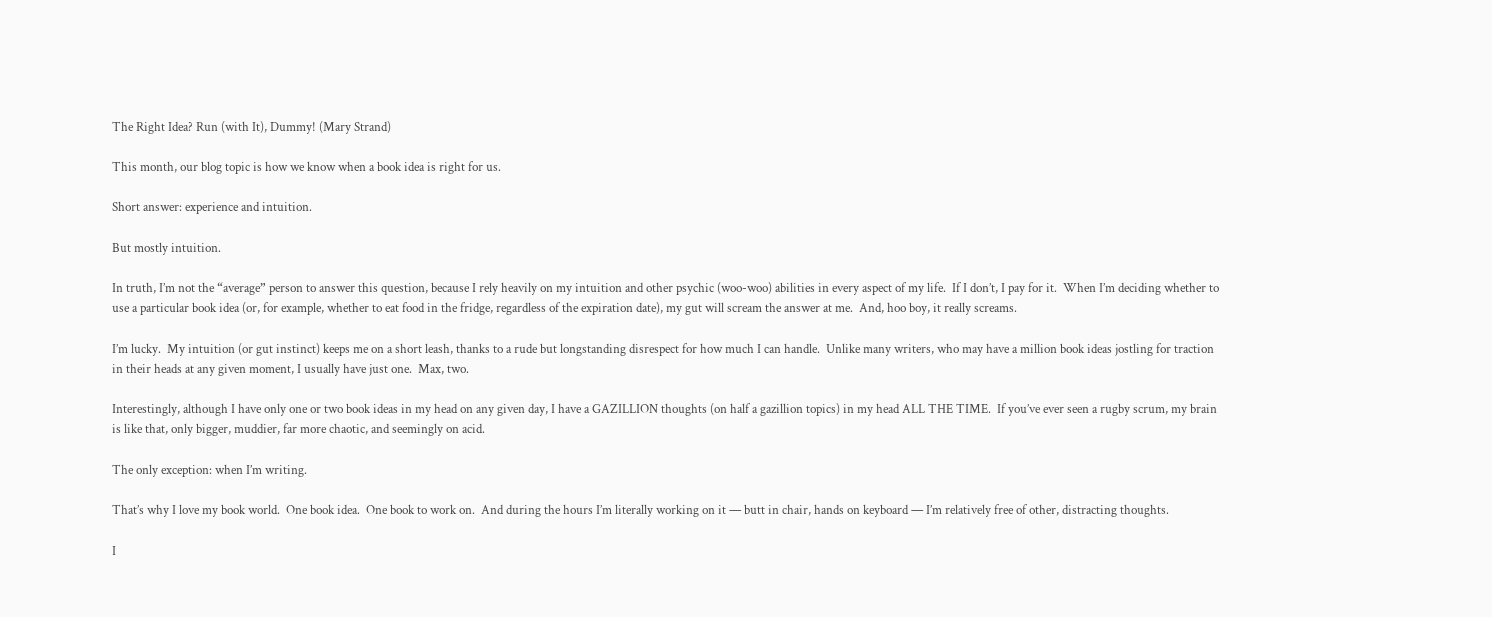The Right Idea? Run (with It), Dummy! (Mary Strand)

This month, our blog topic is how we know when a book idea is right for us.

Short answer: experience and intuition.

But mostly intuition.

In truth, I’m not the “average” person to answer this question, because I rely heavily on my intuition and other psychic (woo-woo) abilities in every aspect of my life.  If I don’t, I pay for it.  When I’m deciding whether to use a particular book idea (or, for example, whether to eat food in the fridge, regardless of the expiration date), my gut will scream the answer at me.  And, hoo boy, it really screams.

I’m lucky.  My intuition (or gut instinct) keeps me on a short leash, thanks to a rude but longstanding disrespect for how much I can handle.  Unlike many writers, who may have a million book ideas jostling for traction in their heads at any given moment, I usually have just one.  Max, two.

Interestingly, although I have only one or two book ideas in my head on any given day, I have a GAZILLION thoughts (on half a gazillion topics) in my head ALL THE TIME.  If you’ve ever seen a rugby scrum, my brain is like that, only bigger, muddier, far more chaotic, and seemingly on acid.

The only exception: when I’m writing.

That’s why I love my book world.  One book idea.  One book to work on.  And during the hours I’m literally working on it — butt in chair, hands on keyboard — I’m relatively free of other, distracting thoughts.

I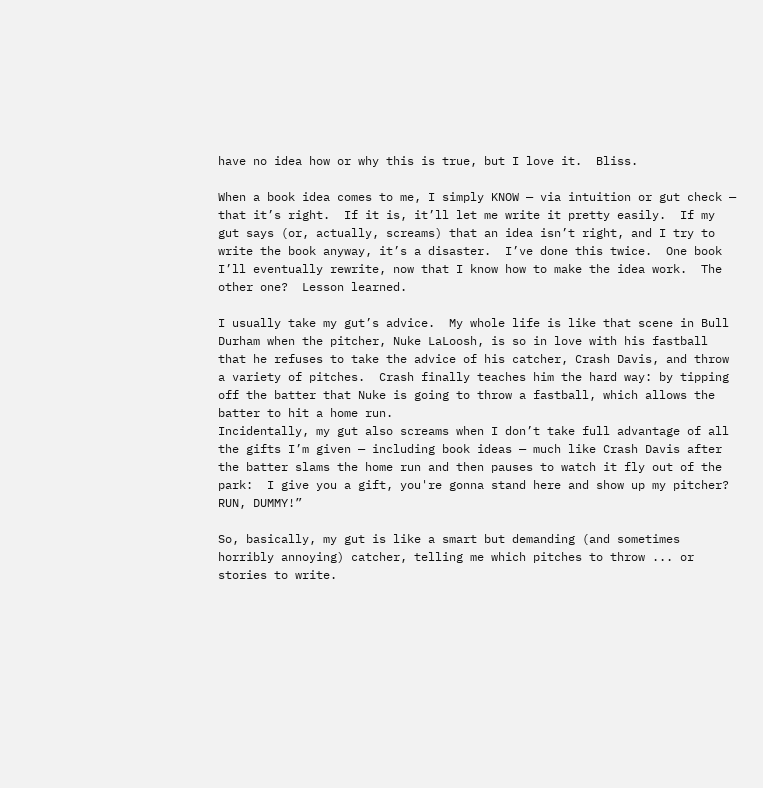have no idea how or why this is true, but I love it.  Bliss.

When a book idea comes to me, I simply KNOW — via intuition or gut check — that it’s right.  If it is, it’ll let me write it pretty easily.  If my gut says (or, actually, screams) that an idea isn’t right, and I try to write the book anyway, it’s a disaster.  I’ve done this twice.  One book I’ll eventually rewrite, now that I know how to make the idea work.  The other one?  Lesson learned.

I usually take my gut’s advice.  My whole life is like that scene in Bull Durham when the pitcher, Nuke LaLoosh, is so in love with his fastball that he refuses to take the advice of his catcher, Crash Davis, and throw a variety of pitches.  Crash finally teaches him the hard way: by tipping off the batter that Nuke is going to throw a fastball, which allows the batter to hit a home run.
Incidentally, my gut also screams when I don’t take full advantage of all the gifts I’m given — including book ideas — much like Crash Davis after the batter slams the home run and then pauses to watch it fly out of the park:  I give you a gift, you're gonna stand here and show up my pitcher? RUN, DUMMY!”

So, basically, my gut is like a smart but demanding (and sometimes horribly annoying) catcher, telling me which pitches to throw ... or stories to write.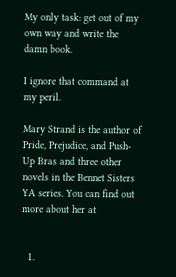My only task: get out of my own way and write the damn book.

I ignore that command at my peril.

Mary Strand is the author of Pride, Prejudice, and Push-Up Bras and three other novels in the Bennet Sisters YA series. You can find out more about her at


  1.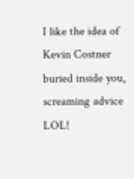I like the idea of Kevin Costner buried inside you, screaming advice LOL!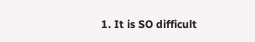1. It is SO difficult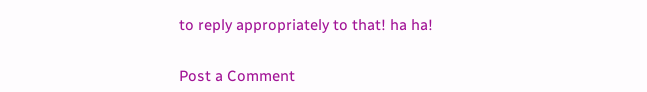to reply appropriately to that! ha ha!


Post a Comment